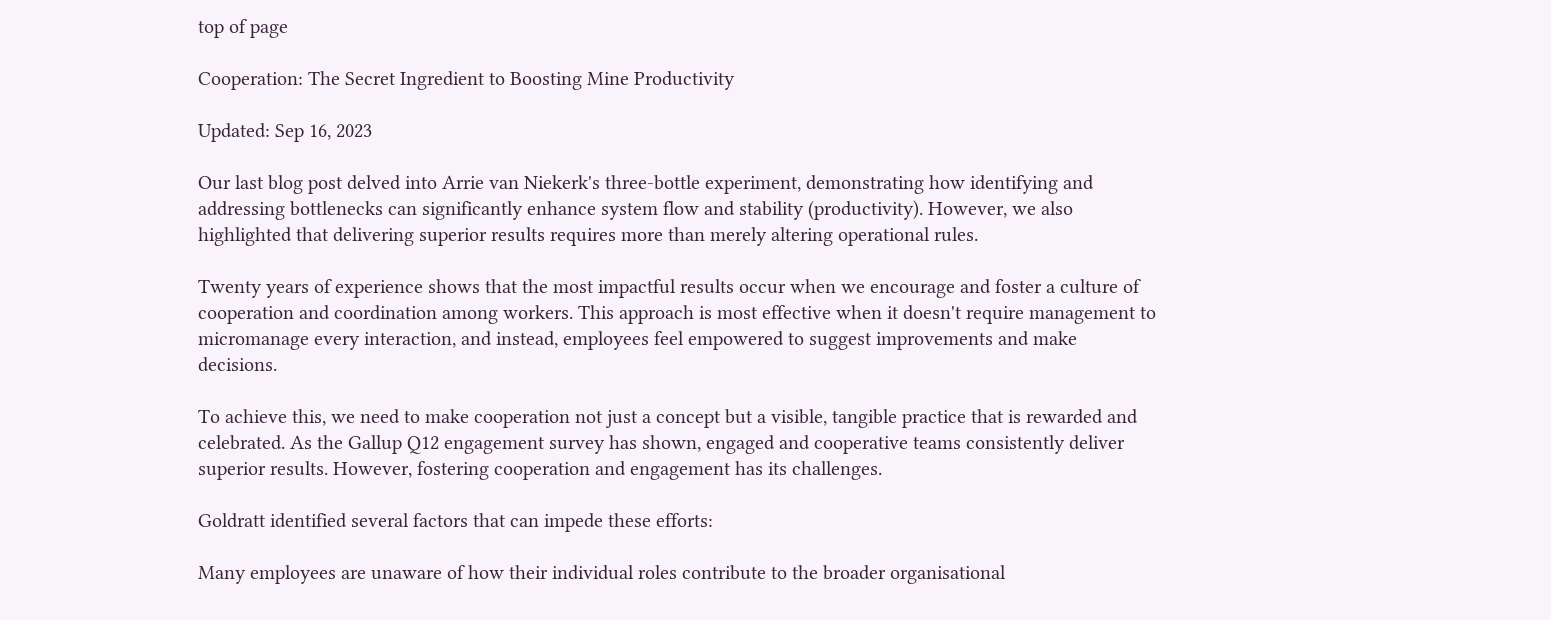top of page

Cooperation: The Secret Ingredient to Boosting Mine Productivity

Updated: Sep 16, 2023

Our last blog post delved into Arrie van Niekerk's three-bottle experiment, demonstrating how identifying and addressing bottlenecks can significantly enhance system flow and stability (productivity). However, we also highlighted that delivering superior results requires more than merely altering operational rules.

Twenty years of experience shows that the most impactful results occur when we encourage and foster a culture of cooperation and coordination among workers. This approach is most effective when it doesn't require management to micromanage every interaction, and instead, employees feel empowered to suggest improvements and make decisions.

To achieve this, we need to make cooperation not just a concept but a visible, tangible practice that is rewarded and celebrated. As the Gallup Q12 engagement survey has shown, engaged and cooperative teams consistently deliver superior results. However, fostering cooperation and engagement has its challenges.

Goldratt identified several factors that can impede these efforts:

Many employees are unaware of how their individual roles contribute to the broader organisational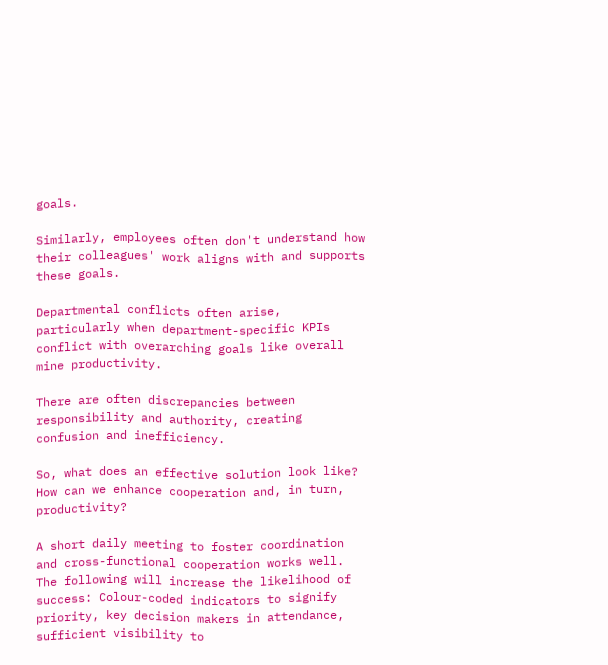goals.

Similarly, employees often don't understand how their colleagues' work aligns with and supports these goals.

Departmental conflicts often arise, particularly when department-specific KPIs conflict with overarching goals like overall mine productivity.

There are often discrepancies between responsibility and authority, creating confusion and inefficiency.

So, what does an effective solution look like? How can we enhance cooperation and, in turn, productivity?

A short daily meeting to foster coordination and cross-functional cooperation works well. The following will increase the likelihood of success: Colour-coded indicators to signify priority, key decision makers in attendance, sufficient visibility to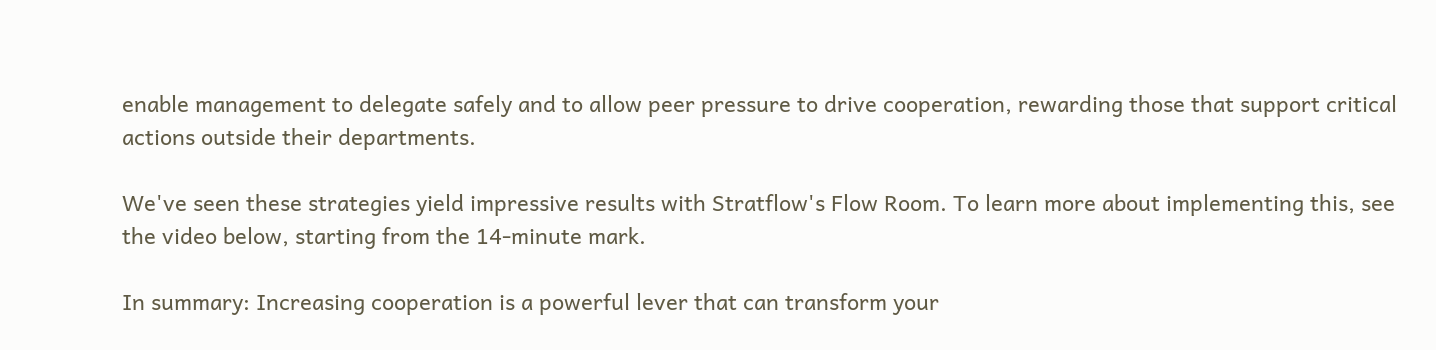enable management to delegate safely and to allow peer pressure to drive cooperation, rewarding those that support critical actions outside their departments.

We've seen these strategies yield impressive results with Stratflow's Flow Room. To learn more about implementing this, see the video below, starting from the 14-minute mark.

In summary: Increasing cooperation is a powerful lever that can transform your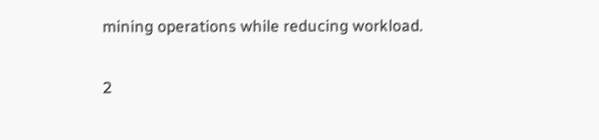mining operations while reducing workload.

2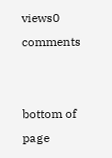views0 comments


bottom of page